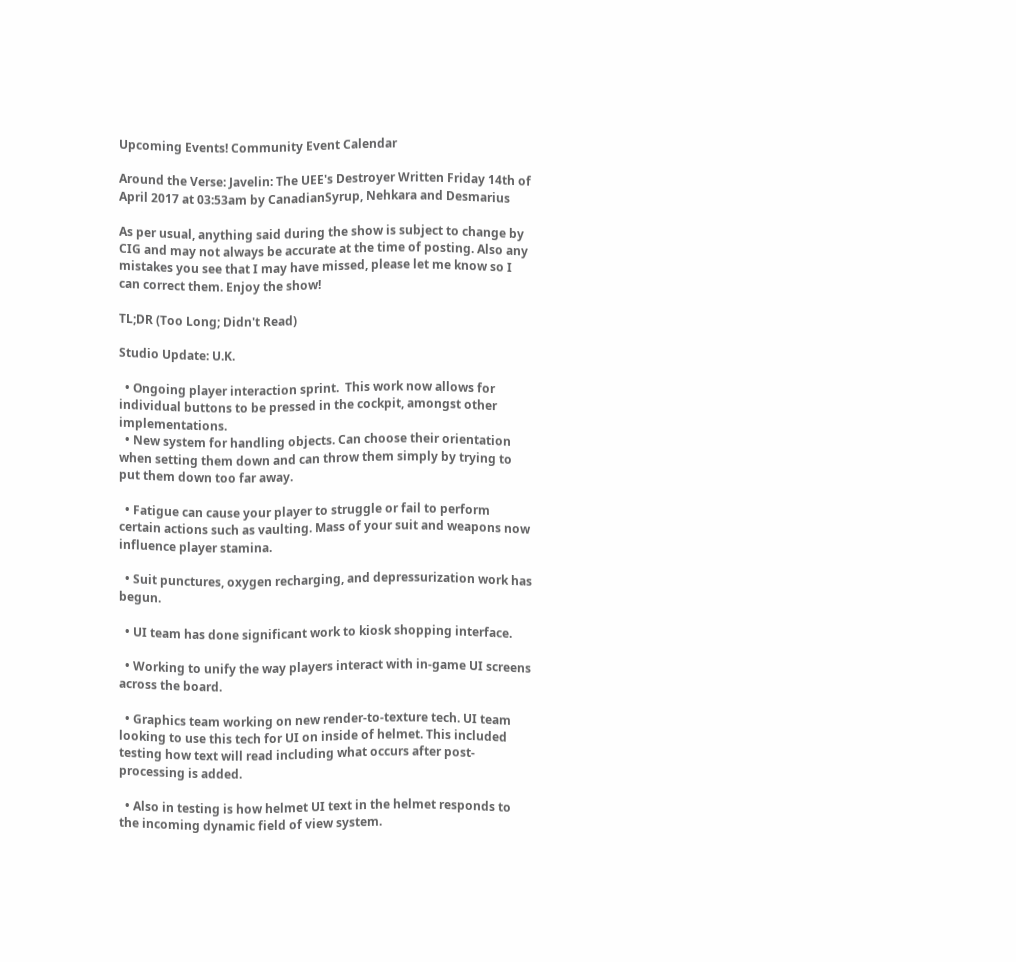Upcoming Events! Community Event Calendar

Around the Verse: Javelin: The UEE's Destroyer Written Friday 14th of April 2017 at 03:53am by CanadianSyrup, Nehkara and Desmarius

As per usual, anything said during the show is subject to change by CIG and may not always be accurate at the time of posting. Also any mistakes you see that I may have missed, please let me know so I can correct them. Enjoy the show!

TL;DR (Too Long; Didn't Read)

Studio Update: U.K.

  • Ongoing player interaction sprint.  This work now allows for individual buttons to be pressed in the cockpit, amongst other implementations.
  • New system for handling objects. Can choose their orientation when setting them down and can throw them simply by trying to put them down too far away.

  • Fatigue can cause your player to struggle or fail to perform certain actions such as vaulting. Mass of your suit and weapons now influence player stamina.

  • Suit punctures, oxygen recharging, and depressurization work has begun.

  • UI team has done significant work to kiosk shopping interface.

  • Working to unify the way players interact with in-game UI screens across the board.

  • Graphics team working on new render-to-texture tech. UI team looking to use this tech for UI on inside of helmet. This included testing how text will read including what occurs after post-processing is added.

  • Also in testing is how helmet UI text in the helmet responds to the incoming dynamic field of view system.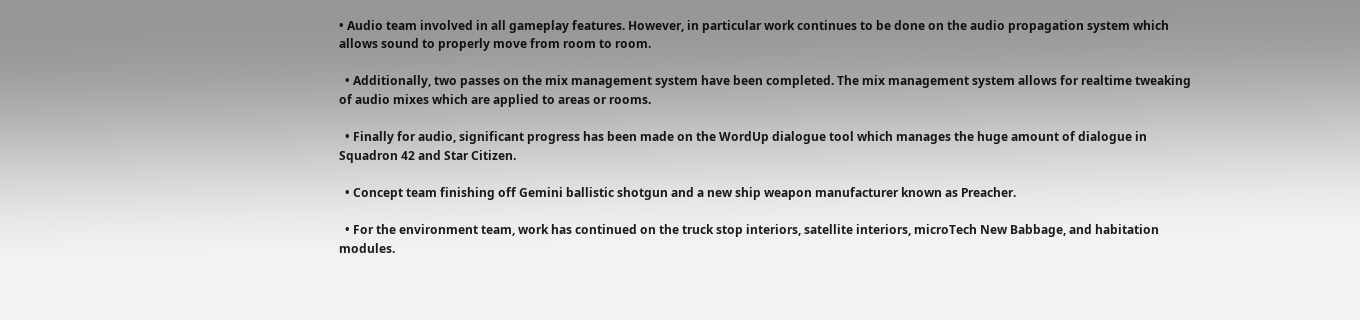• Audio team involved in all gameplay features. However, in particular work continues to be done on the audio propagation system which allows sound to properly move from room to room.

  • Additionally, two passes on the mix management system have been completed. The mix management system allows for realtime tweaking of audio mixes which are applied to areas or rooms.

  • Finally for audio, significant progress has been made on the WordUp dialogue tool which manages the huge amount of dialogue in Squadron 42 and Star Citizen.

  • Concept team finishing off Gemini ballistic shotgun and a new ship weapon manufacturer known as Preacher.

  • For the environment team, work has continued on the truck stop interiors, satellite interiors, microTech New Babbage, and habitation modules.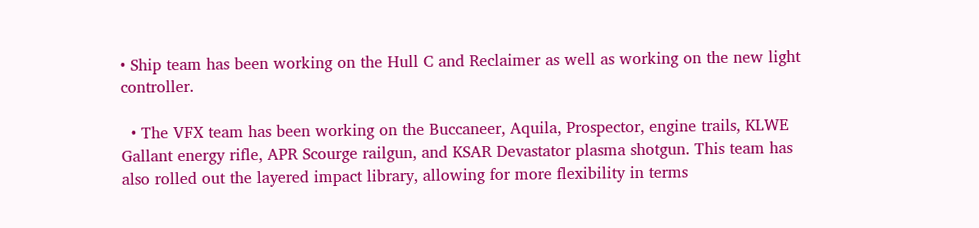• Ship team has been working on the Hull C and Reclaimer as well as working on the new light controller.

  • The VFX team has been working on the Buccaneer, Aquila, Prospector, engine trails, KLWE Gallant energy rifle, APR Scourge railgun, and KSAR Devastator plasma shotgun. This team has also rolled out the layered impact library, allowing for more flexibility in terms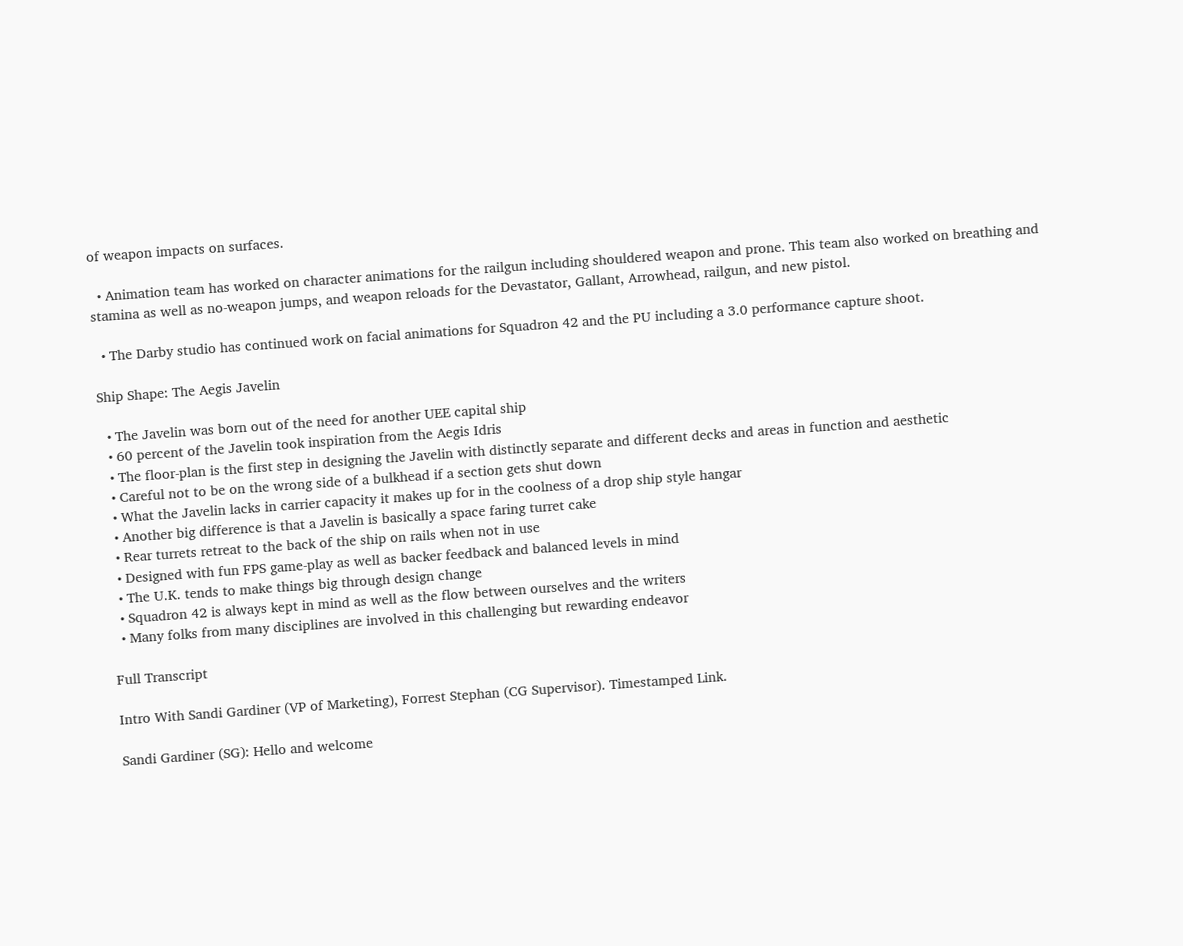of weapon impacts on surfaces.

  • Animation team has worked on character animations for the railgun including shouldered weapon and prone. This team also worked on breathing and stamina as well as no-weapon jumps, and weapon reloads for the Devastator, Gallant, Arrowhead, railgun, and new pistol.

  • The Darby studio has continued work on facial animations for Squadron 42 and the PU including a 3.0 performance capture shoot.

Ship Shape: The Aegis Javelin

  • The Javelin was born out of the need for another UEE capital ship
  • 60 percent of the Javelin took inspiration from the Aegis Idris
  • The floor-plan is the first step in designing the Javelin with distinctly separate and different decks and areas in function and aesthetic
  • Careful not to be on the wrong side of a bulkhead if a section gets shut down
  • What the Javelin lacks in carrier capacity it makes up for in the coolness of a drop ship style hangar
  • Another big difference is that a Javelin is basically a space faring turret cake
  • Rear turrets retreat to the back of the ship on rails when not in use
  • Designed with fun FPS game-play as well as backer feedback and balanced levels in mind
  • The U.K. tends to make things big through design change
  • Squadron 42 is always kept in mind as well as the flow between ourselves and the writers
  • Many folks from many disciplines are involved in this challenging but rewarding endeavor

Full Transcript

Intro With Sandi Gardiner (VP of Marketing), Forrest Stephan (CG Supervisor). Timestamped Link.

Sandi Gardiner (SG): Hello and welcome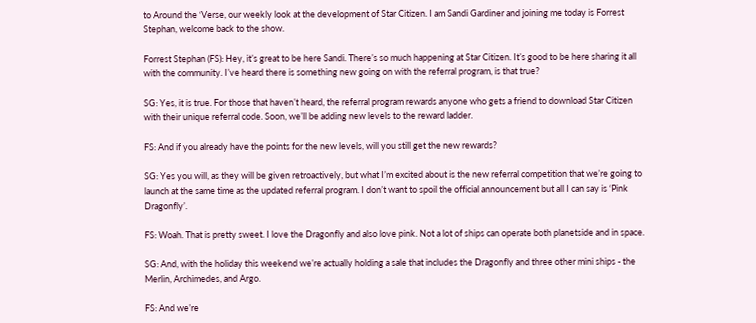to Around the ‘Verse, our weekly look at the development of Star Citizen. I am Sandi Gardiner and joining me today is Forrest Stephan, welcome back to the show.

Forrest Stephan (FS): Hey, it’s great to be here Sandi. There’s so much happening at Star Citizen. It’s good to be here sharing it all with the community. I’ve heard there is something new going on with the referral program, is that true?

SG: Yes, it is true. For those that haven’t heard, the referral program rewards anyone who gets a friend to download Star Citizen with their unique referral code. Soon, we’ll be adding new levels to the reward ladder.

FS: And if you already have the points for the new levels, will you still get the new rewards?

SG: Yes you will, as they will be given retroactively, but what I’m excited about is the new referral competition that we’re going to launch at the same time as the updated referral program. I don’t want to spoil the official announcement but all I can say is ‘Pink Dragonfly’.

FS: Woah. That is pretty sweet. I love the Dragonfly and also love pink. Not a lot of ships can operate both planetside and in space.

SG: And, with the holiday this weekend we’re actually holding a sale that includes the Dragonfly and three other mini ships - the Merlin, Archimedes, and Argo.

FS: And we’re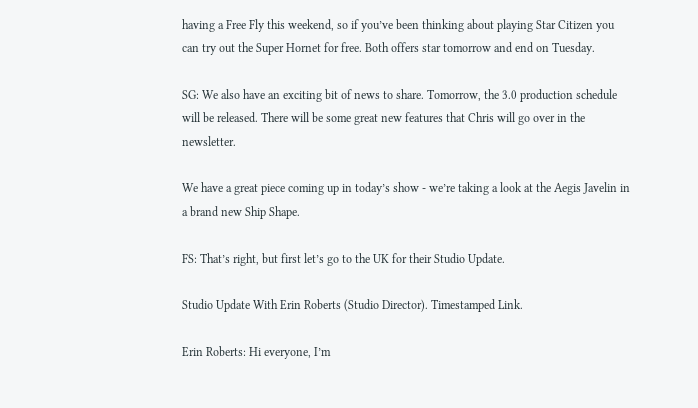having a Free Fly this weekend, so if you’ve been thinking about playing Star Citizen you can try out the Super Hornet for free. Both offers star tomorrow and end on Tuesday.

SG: We also have an exciting bit of news to share. Tomorrow, the 3.0 production schedule will be released. There will be some great new features that Chris will go over in the newsletter.

We have a great piece coming up in today’s show - we’re taking a look at the Aegis Javelin in a brand new Ship Shape.

FS: That’s right, but first let’s go to the UK for their Studio Update.

Studio Update With Erin Roberts (Studio Director). Timestamped Link.

Erin Roberts: Hi everyone, I’m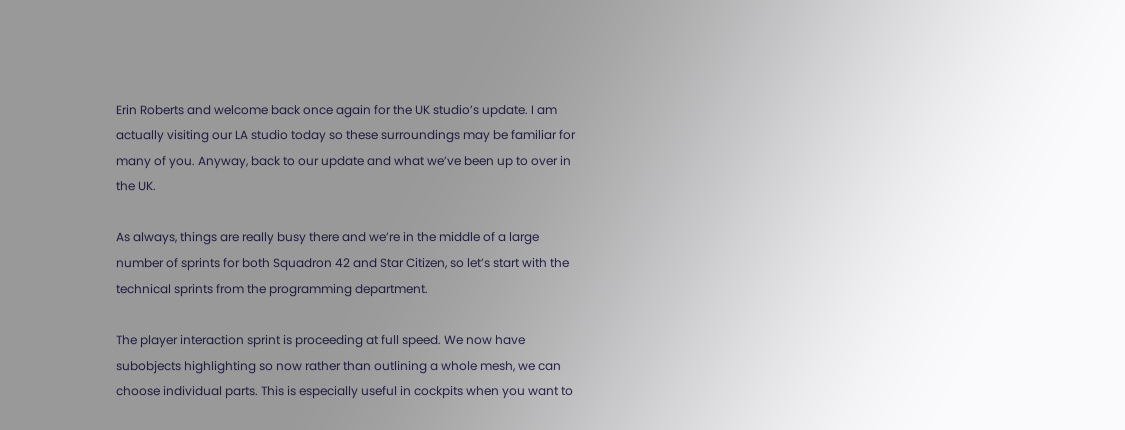Erin Roberts and welcome back once again for the UK studio’s update. I am actually visiting our LA studio today so these surroundings may be familiar for many of you. Anyway, back to our update and what we’ve been up to over in the UK.

As always, things are really busy there and we’re in the middle of a large number of sprints for both Squadron 42 and Star Citizen, so let’s start with the technical sprints from the programming department.

The player interaction sprint is proceeding at full speed. We now have subobjects highlighting so now rather than outlining a whole mesh, we can choose individual parts. This is especially useful in cockpits when you want to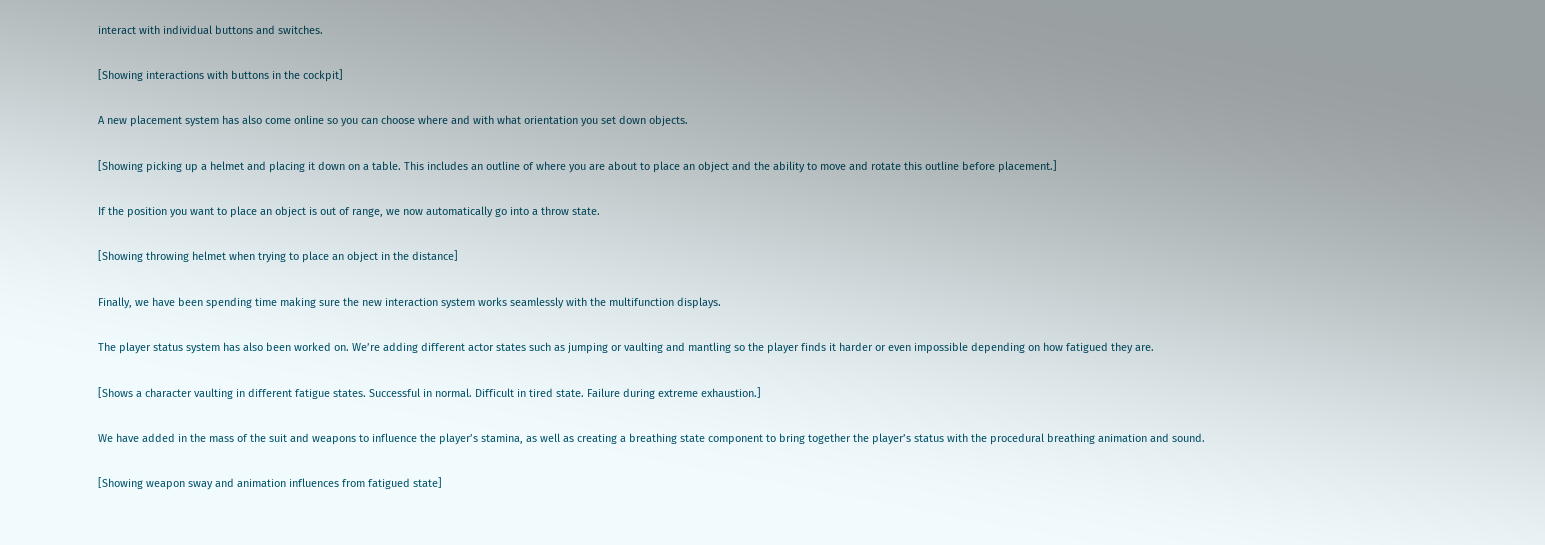interact with individual buttons and switches.

[Showing interactions with buttons in the cockpit]

A new placement system has also come online so you can choose where and with what orientation you set down objects.

[Showing picking up a helmet and placing it down on a table. This includes an outline of where you are about to place an object and the ability to move and rotate this outline before placement.]

If the position you want to place an object is out of range, we now automatically go into a throw state.

[Showing throwing helmet when trying to place an object in the distance]

Finally, we have been spending time making sure the new interaction system works seamlessly with the multifunction displays.

The player status system has also been worked on. We’re adding different actor states such as jumping or vaulting and mantling so the player finds it harder or even impossible depending on how fatigued they are.

[Shows a character vaulting in different fatigue states. Successful in normal. Difficult in tired state. Failure during extreme exhaustion.]

We have added in the mass of the suit and weapons to influence the player’s stamina, as well as creating a breathing state component to bring together the player’s status with the procedural breathing animation and sound.

[Showing weapon sway and animation influences from fatigued state]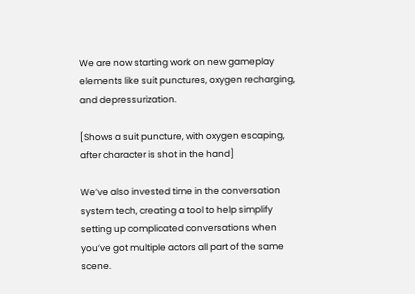We are now starting work on new gameplay elements like suit punctures, oxygen recharging, and depressurization.

[Shows a suit puncture, with oxygen escaping, after character is shot in the hand]

We’ve also invested time in the conversation system tech, creating a tool to help simplify setting up complicated conversations when you’ve got multiple actors all part of the same scene.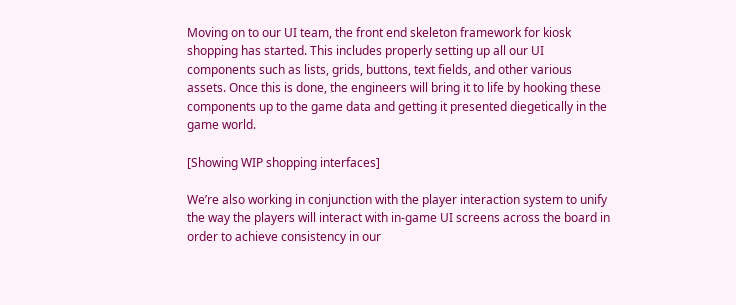Moving on to our UI team, the front end skeleton framework for kiosk shopping has started. This includes properly setting up all our UI components such as lists, grids, buttons, text fields, and other various assets. Once this is done, the engineers will bring it to life by hooking these components up to the game data and getting it presented diegetically in the game world.

[Showing WIP shopping interfaces]

We’re also working in conjunction with the player interaction system to unify the way the players will interact with in-game UI screens across the board in order to achieve consistency in our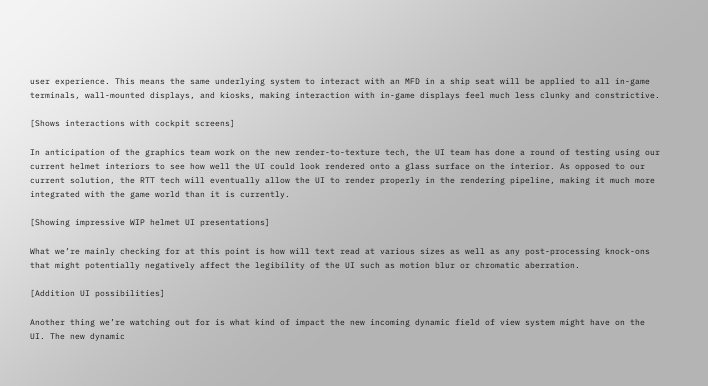user experience. This means the same underlying system to interact with an MFD in a ship seat will be applied to all in-game terminals, wall-mounted displays, and kiosks, making interaction with in-game displays feel much less clunky and constrictive.

[Shows interactions with cockpit screens]

In anticipation of the graphics team work on the new render-to-texture tech, the UI team has done a round of testing using our current helmet interiors to see how well the UI could look rendered onto a glass surface on the interior. As opposed to our current solution, the RTT tech will eventually allow the UI to render properly in the rendering pipeline, making it much more integrated with the game world than it is currently.

[Showing impressive WIP helmet UI presentations]

What we’re mainly checking for at this point is how will text read at various sizes as well as any post-processing knock-ons that might potentially negatively affect the legibility of the UI such as motion blur or chromatic aberration.

[Addition UI possibilities]

Another thing we’re watching out for is what kind of impact the new incoming dynamic field of view system might have on the UI. The new dynamic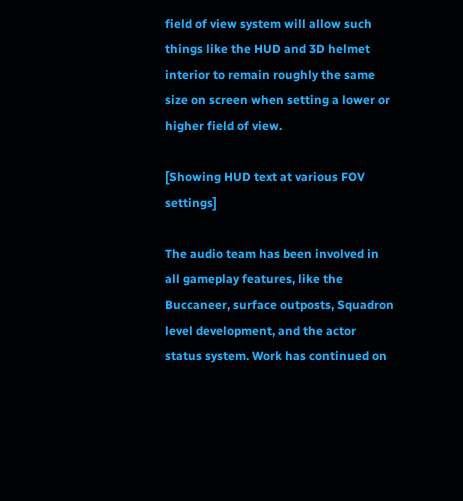field of view system will allow such things like the HUD and 3D helmet interior to remain roughly the same size on screen when setting a lower or higher field of view.

[Showing HUD text at various FOV settings]

The audio team has been involved in all gameplay features, like the Buccaneer, surface outposts, Squadron level development, and the actor status system. Work has continued on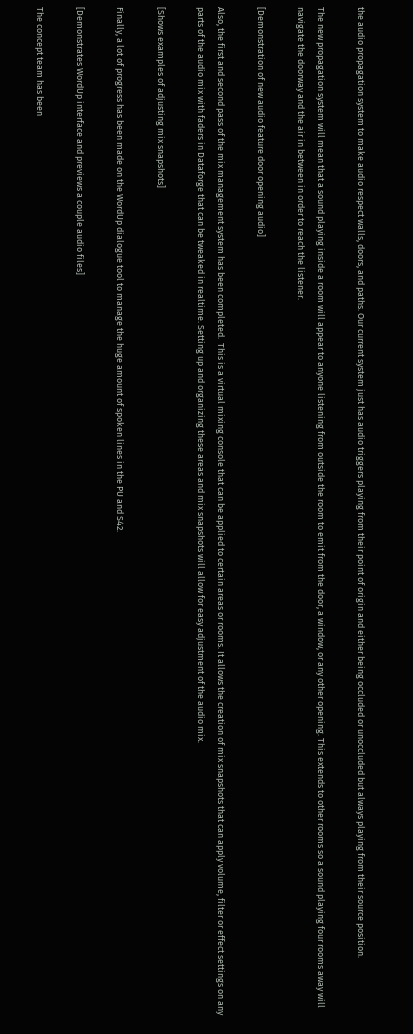the audio propagation system to make audio respect walls, doors, and paths. Our current system just has audio triggers playing from their point of origin and either being occluded or unoccluded but always playing from their source position.

The new propagation system will mean that a sound playing inside a room will appear to anyone listening from outside the room to emit from the door, a window, or any other opening. This extends to other rooms so a sound playing four rooms away will navigate the doorway and the air in between in order to reach the listener.

[Demonstration of new audio feature door opening audio]

Also, the first and second pass of the mix management system has been completed.  This is a virtual mixing console that can be applied to certain areas or rooms. It allows the creation of mix snapshots that can apply volume, filter or effect settings on any parts of the audio mix with faders in Dataforge that can be tweaked in realtime. Setting up and organizing these areas and mix snapshots will allow for easy adjustment of the audio mix.

[Shows examples of adjusting mix snapshots]

Finally, a lot of progress has been made on the WordUp dialogue tool to manage the huge amount of spoken lines in the PU and S42.

[Demonstrates WordUp interface and previews a couple audio files]

The concept team has been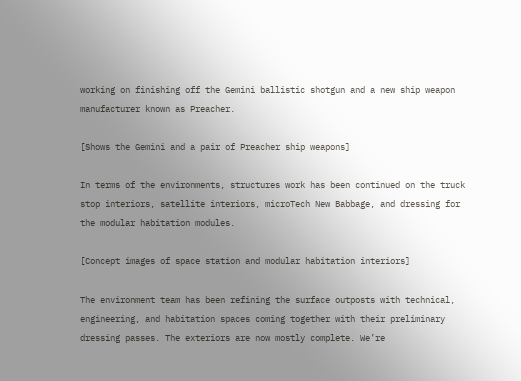working on finishing off the Gemini ballistic shotgun and a new ship weapon manufacturer known as Preacher.

[Shows the Gemini and a pair of Preacher ship weapons]

In terms of the environments, structures work has been continued on the truck stop interiors, satellite interiors, microTech New Babbage, and dressing for the modular habitation modules.

[Concept images of space station and modular habitation interiors]

The environment team has been refining the surface outposts with technical, engineering, and habitation spaces coming together with their preliminary dressing passes. The exteriors are now mostly complete. We’re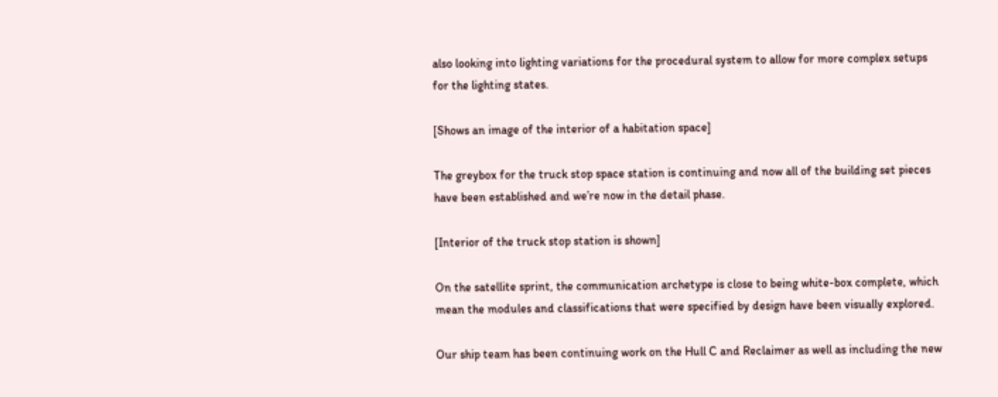also looking into lighting variations for the procedural system to allow for more complex setups for the lighting states.

[Shows an image of the interior of a habitation space]

The greybox for the truck stop space station is continuing and now all of the building set pieces have been established and we’re now in the detail phase.

[Interior of the truck stop station is shown]

On the satellite sprint, the communication archetype is close to being white-box complete, which mean the modules and classifications that were specified by design have been visually explored.

Our ship team has been continuing work on the Hull C and Reclaimer as well as including the new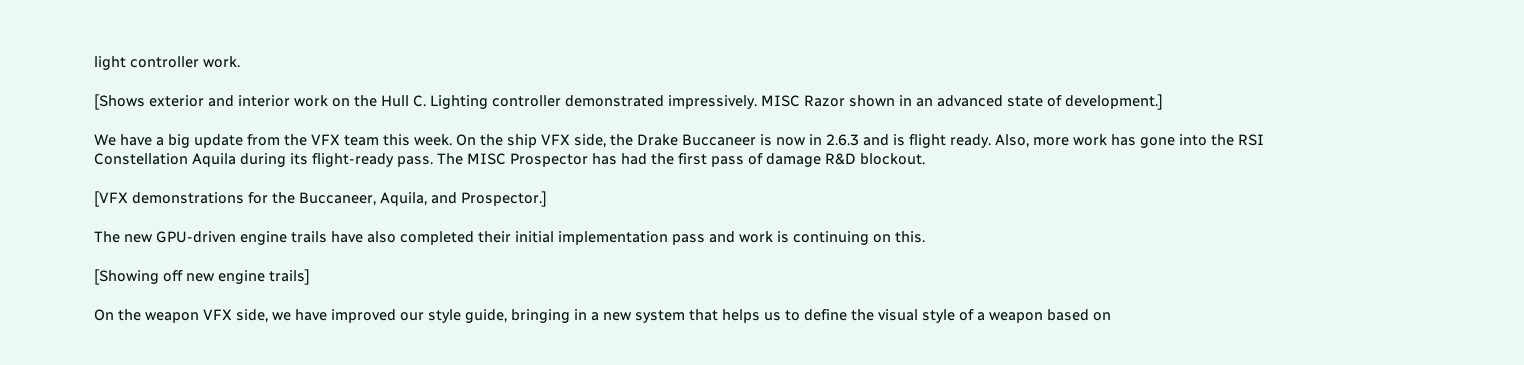light controller work.

[Shows exterior and interior work on the Hull C. Lighting controller demonstrated impressively. MISC Razor shown in an advanced state of development.]

We have a big update from the VFX team this week. On the ship VFX side, the Drake Buccaneer is now in 2.6.3 and is flight ready. Also, more work has gone into the RSI Constellation Aquila during its flight-ready pass. The MISC Prospector has had the first pass of damage R&D blockout.

[VFX demonstrations for the Buccaneer, Aquila, and Prospector.]

The new GPU-driven engine trails have also completed their initial implementation pass and work is continuing on this.

[Showing off new engine trails]

On the weapon VFX side, we have improved our style guide, bringing in a new system that helps us to define the visual style of a weapon based on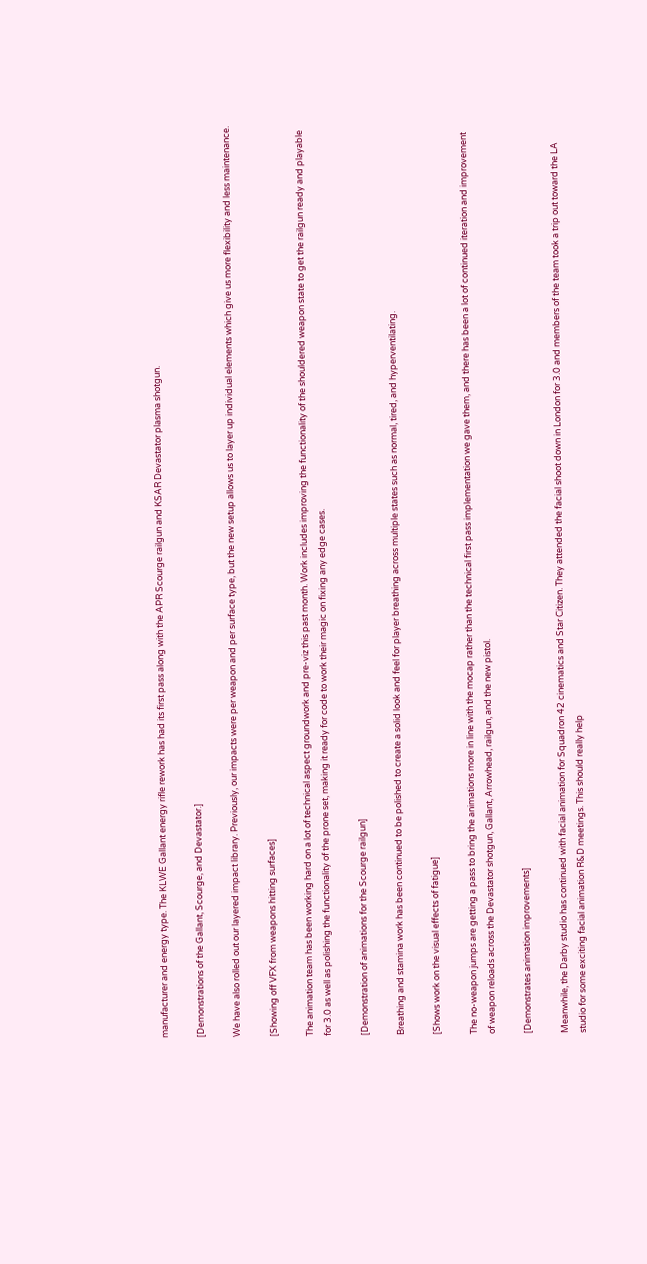manufacturer and energy type. The KLWE Gallant energy rifle rework has had its first pass along with the APR Scourge railgun and KSAR Devastator plasma shotgun.

[Demonstrations of the Gallant, Scourge, and Devastator.]

We have also rolled out our layered impact library. Previously, our impacts were per weapon and per surface type, but the new setup allows us to layer up individual elements which give us more flexibility and less maintenance.

[Showing off VFX from weapons hitting surfaces]

The animation team has been working hard on a lot of technical aspect groundwork and pre-viz this past month. Work includes improving the functionality of the shouldered weapon state to get the railgun ready and playable for 3.0 as well as polishing the functionality of the prone set, making it ready for code to work their magic on fixing any edge cases.

[Demonstration of animations for the Scourge railgun]

Breathing and stamina work has been continued to be polished to create a solid look and feel for player breathing across multiple states such as normal, tired, and hyperventilating.

[Shows work on the visual effects of fatigue]

The no-weapon jumps are getting a pass to bring the animations more in line with the mocap rather than the technical first pass implementation we gave them, and there has been a lot of continued iteration and improvement of weapon reloads across the Devastator shotgun, Gallant, Arrowhead, railgun, and the new pistol.

[Demonstrates animation improvements]

Meanwhile, the Darby studio has continued with facial animation for Squadron 42 cinematics and Star Citizen. They attended the facial shoot down in London for 3.0 and members of the team took a trip out toward the LA studio for some exciting facial animation R&D meetings. This should really help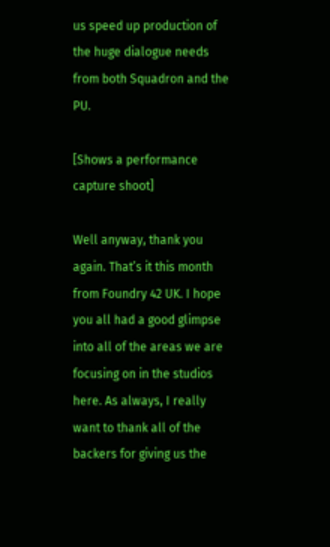us speed up production of the huge dialogue needs from both Squadron and the PU.

[Shows a performance capture shoot]

Well anyway, thank you again. That’s it this month from Foundry 42 UK. I hope you all had a good glimpse into all of the areas we are focusing on in the studios here. As always, I really want to thank all of the backers for giving us the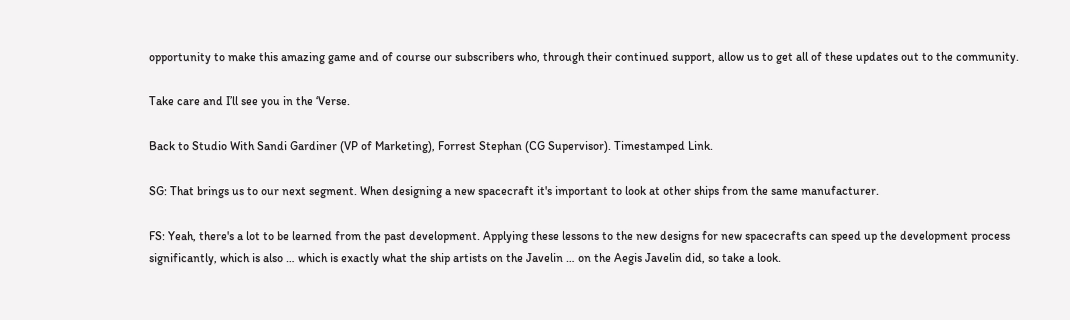opportunity to make this amazing game and of course our subscribers who, through their continued support, allow us to get all of these updates out to the community.

Take care and I’ll see you in the ‘Verse.

Back to Studio With Sandi Gardiner (VP of Marketing), Forrest Stephan (CG Supervisor). Timestamped Link.

SG: That brings us to our next segment. When designing a new spacecraft it's important to look at other ships from the same manufacturer.

FS: Yeah, there's a lot to be learned from the past development. Applying these lessons to the new designs for new spacecrafts can speed up the development process significantly, which is also … which is exactly what the ship artists on the Javelin … on the Aegis Javelin did, so take a look.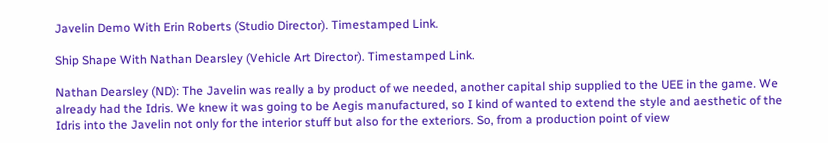Javelin Demo With Erin Roberts (Studio Director). Timestamped Link.

Ship Shape With Nathan Dearsley (Vehicle Art Director). Timestamped Link.

Nathan Dearsley (ND): The Javelin was really a by product of we needed, another capital ship supplied to the UEE in the game. We already had the Idris. We knew it was going to be Aegis manufactured, so I kind of wanted to extend the style and aesthetic of the Idris into the Javelin not only for the interior stuff but also for the exteriors. So, from a production point of view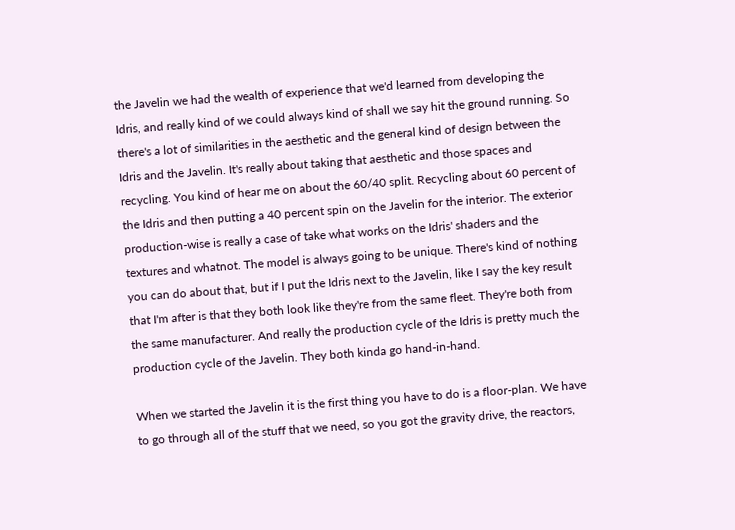the Javelin we had the wealth of experience that we'd learned from developing the Idris, and really kind of we could always kind of shall we say hit the ground running. So there's a lot of similarities in the aesthetic and the general kind of design between the Idris and the Javelin. It's really about taking that aesthetic and those spaces and recycling. You kind of hear me on about the 60/40 split. Recycling about 60 percent of the Idris and then putting a 40 percent spin on the Javelin for the interior. The exterior production-wise is really a case of take what works on the Idris' shaders and the textures and whatnot. The model is always going to be unique. There's kind of nothing you can do about that, but if I put the Idris next to the Javelin, like I say the key result that I'm after is that they both look like they're from the same fleet. They're both from the same manufacturer. And really the production cycle of the Idris is pretty much the production cycle of the Javelin. They both kinda go hand-in-hand.

When we started the Javelin it is the first thing you have to do is a floor-plan. We have to go through all of the stuff that we need, so you got the gravity drive, the reactors,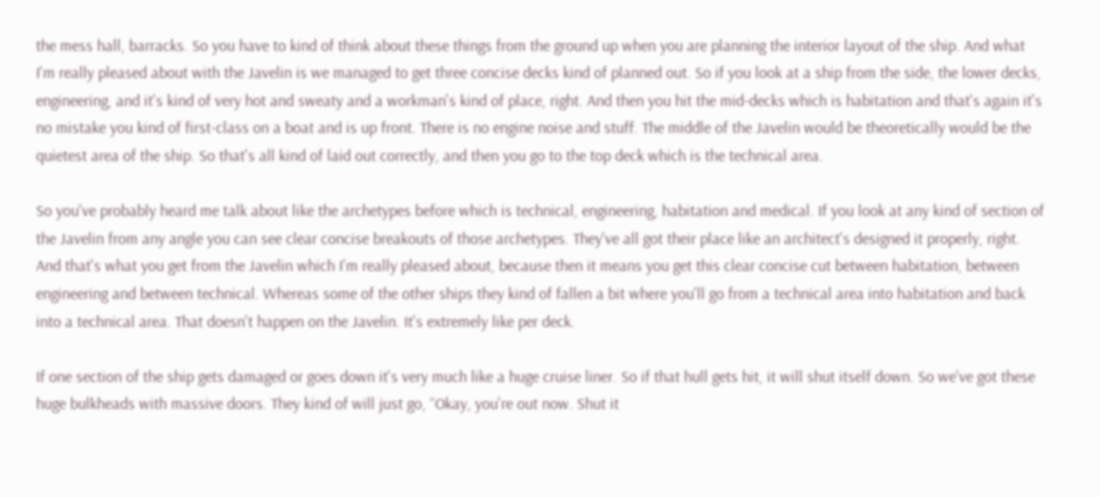the mess hall, barracks. So you have to kind of think about these things from the ground up when you are planning the interior layout of the ship. And what I'm really pleased about with the Javelin is we managed to get three concise decks kind of planned out. So if you look at a ship from the side, the lower decks, engineering, and it's kind of very hot and sweaty and a workman's kind of place, right. And then you hit the mid-decks which is habitation and that's again it's no mistake you kind of first-class on a boat and is up front. There is no engine noise and stuff. The middle of the Javelin would be theoretically would be the quietest area of the ship. So that's all kind of laid out correctly, and then you go to the top deck which is the technical area.

So you've probably heard me talk about like the archetypes before which is technical, engineering, habitation and medical. If you look at any kind of section of the Javelin from any angle you can see clear concise breakouts of those archetypes. They've all got their place like an architect's designed it properly, right. And that's what you get from the Javelin which I'm really pleased about, because then it means you get this clear concise cut between habitation, between engineering and between technical. Whereas some of the other ships they kind of fallen a bit where you'll go from a technical area into habitation and back into a technical area. That doesn't happen on the Javelin. It's extremely like per deck.

If one section of the ship gets damaged or goes down it's very much like a huge cruise liner. So if that hull gets hit, it will shut itself down. So we've got these huge bulkheads with massive doors. They kind of will just go, “Okay, you're out now. Shut it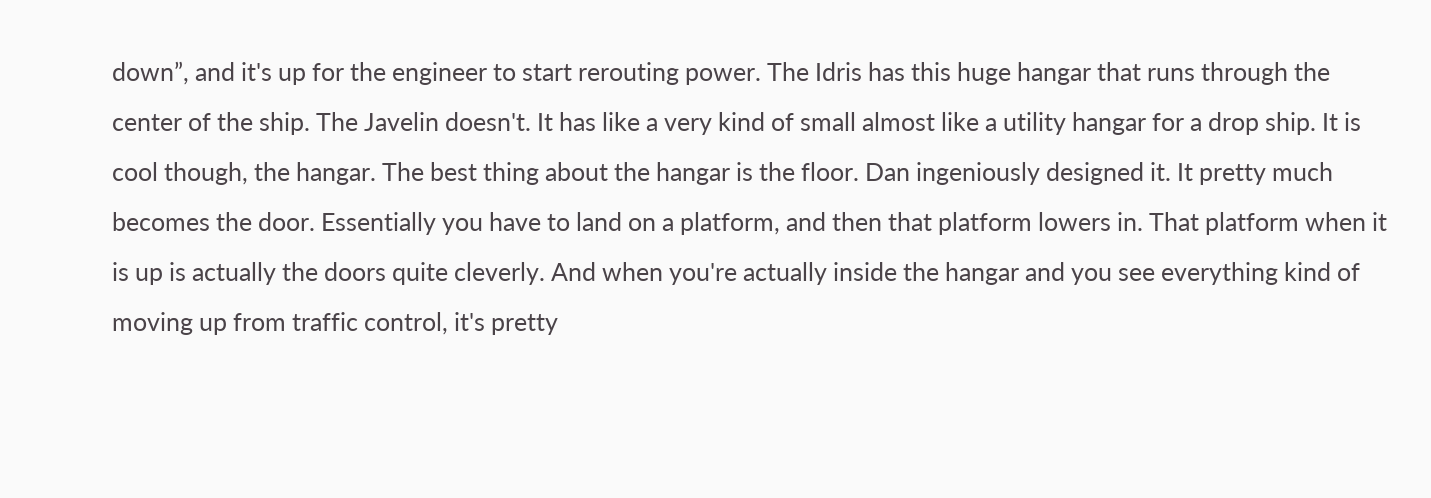down”, and it's up for the engineer to start rerouting power. The Idris has this huge hangar that runs through the center of the ship. The Javelin doesn't. It has like a very kind of small almost like a utility hangar for a drop ship. It is cool though, the hangar. The best thing about the hangar is the floor. Dan ingeniously designed it. It pretty much becomes the door. Essentially you have to land on a platform, and then that platform lowers in. That platform when it is up is actually the doors quite cleverly. And when you're actually inside the hangar and you see everything kind of moving up from traffic control, it's pretty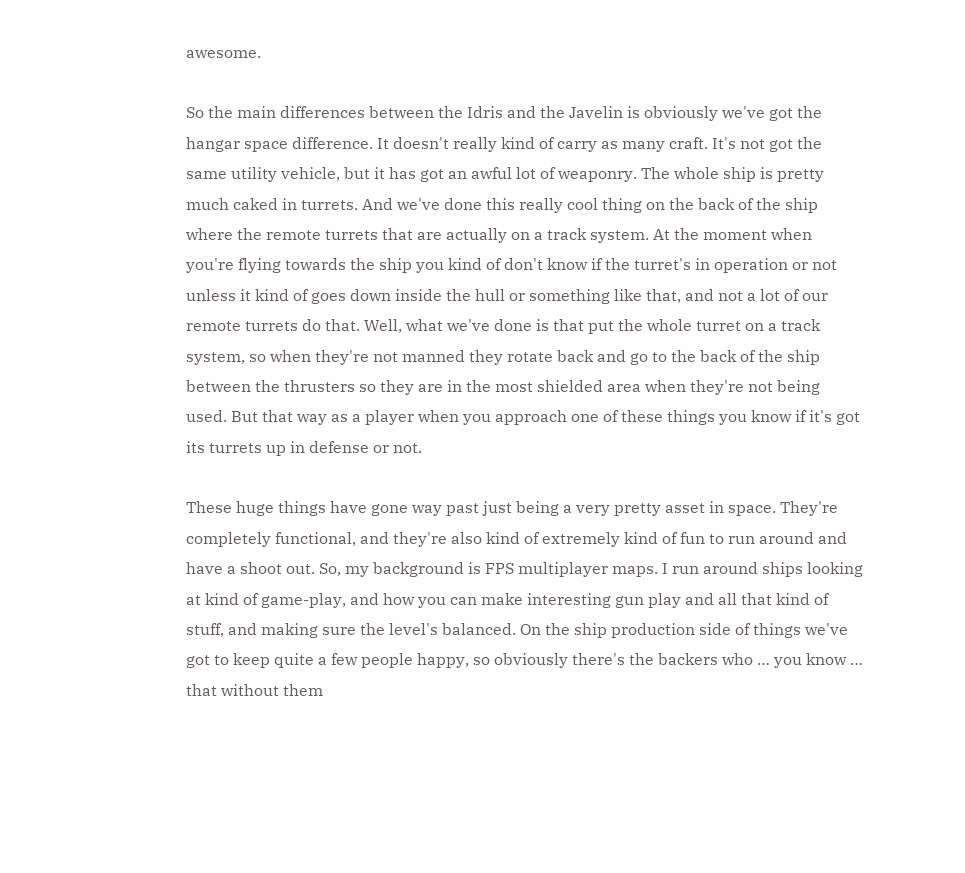awesome.

So the main differences between the Idris and the Javelin is obviously we've got the hangar space difference. It doesn't really kind of carry as many craft. It's not got the same utility vehicle, but it has got an awful lot of weaponry. The whole ship is pretty much caked in turrets. And we've done this really cool thing on the back of the ship where the remote turrets that are actually on a track system. At the moment when you're flying towards the ship you kind of don't know if the turret's in operation or not unless it kind of goes down inside the hull or something like that, and not a lot of our remote turrets do that. Well, what we've done is that put the whole turret on a track system, so when they're not manned they rotate back and go to the back of the ship between the thrusters so they are in the most shielded area when they're not being used. But that way as a player when you approach one of these things you know if it's got its turrets up in defense or not.

These huge things have gone way past just being a very pretty asset in space. They're completely functional, and they're also kind of extremely kind of fun to run around and have a shoot out. So, my background is FPS multiplayer maps. I run around ships looking at kind of game-play, and how you can make interesting gun play and all that kind of stuff, and making sure the level's balanced. On the ship production side of things we've got to keep quite a few people happy, so obviously there's the backers who … you know … that without them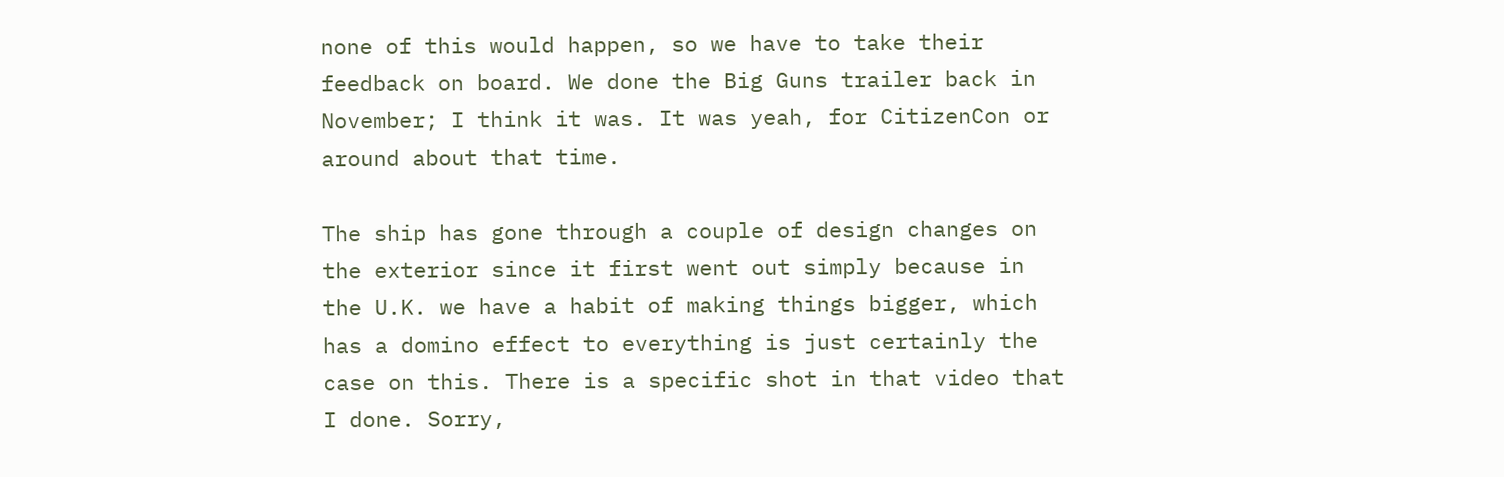none of this would happen, so we have to take their feedback on board. We done the Big Guns trailer back in November; I think it was. It was yeah, for CitizenCon or around about that time.

The ship has gone through a couple of design changes on the exterior since it first went out simply because in the U.K. we have a habit of making things bigger, which has a domino effect to everything is just certainly the case on this. There is a specific shot in that video that I done. Sorry,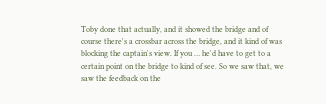Toby done that actually, and it showed the bridge and of course there's a crossbar across the bridge, and it kind of was blocking the captain's view. If you … he'd have to get to a certain point on the bridge to kind of see. So we saw that, we saw the feedback on the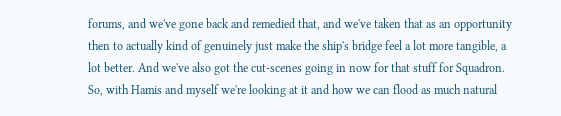forums, and we've gone back and remedied that, and we've taken that as an opportunity then to actually kind of genuinely just make the ship's bridge feel a lot more tangible, a lot better. And we've also got the cut-scenes going in now for that stuff for Squadron. So, with Hamis and myself we're looking at it and how we can flood as much natural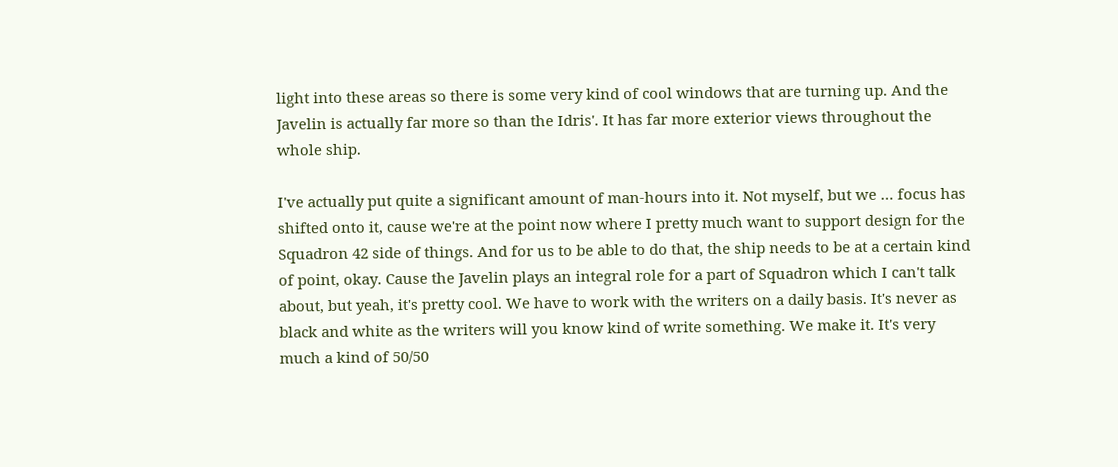light into these areas so there is some very kind of cool windows that are turning up. And the Javelin is actually far more so than the Idris'. It has far more exterior views throughout the whole ship.

I've actually put quite a significant amount of man-hours into it. Not myself, but we … focus has shifted onto it, cause we're at the point now where I pretty much want to support design for the Squadron 42 side of things. And for us to be able to do that, the ship needs to be at a certain kind of point, okay. Cause the Javelin plays an integral role for a part of Squadron which I can't talk about, but yeah, it's pretty cool. We have to work with the writers on a daily basis. It's never as black and white as the writers will you know kind of write something. We make it. It's very much a kind of 50/50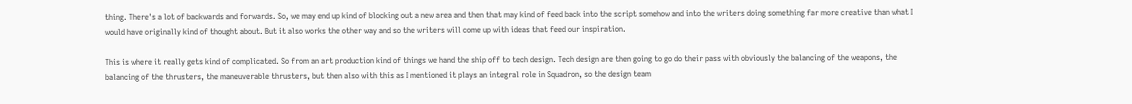thing. There's a lot of backwards and forwards. So, we may end up kind of blocking out a new area and then that may kind of feed back into the script somehow and into the writers doing something far more creative than what I would have originally kind of thought about. But it also works the other way and so the writers will come up with ideas that feed our inspiration.

This is where it really gets kind of complicated. So from an art production kind of things we hand the ship off to tech design. Tech design are then going to go do their pass with obviously the balancing of the weapons, the balancing of the thrusters, the maneuverable thrusters, but then also with this as I mentioned it plays an integral role in Squadron, so the design team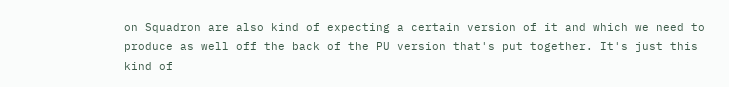on Squadron are also kind of expecting a certain version of it and which we need to produce as well off the back of the PU version that's put together. It's just this kind of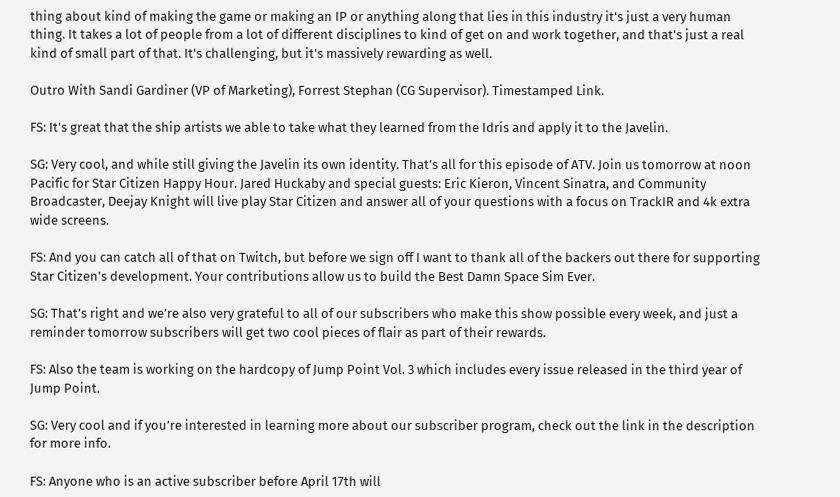thing about kind of making the game or making an IP or anything along that lies in this industry it's just a very human thing. It takes a lot of people from a lot of different disciplines to kind of get on and work together, and that's just a real kind of small part of that. It's challenging, but it's massively rewarding as well.

Outro With Sandi Gardiner (VP of Marketing), Forrest Stephan (CG Supervisor). Timestamped Link.

FS: It's great that the ship artists we able to take what they learned from the Idris and apply it to the Javelin.

SG: Very cool, and while still giving the Javelin its own identity. That’s all for this episode of ATV. Join us tomorrow at noon Pacific for Star Citizen Happy Hour. Jared Huckaby and special guests: Eric Kieron, Vincent Sinatra, and Community Broadcaster, Deejay Knight will live play Star Citizen and answer all of your questions with a focus on TrackIR and 4k extra wide screens.

FS: And you can catch all of that on Twitch, but before we sign off I want to thank all of the backers out there for supporting Star Citizen’s development. Your contributions allow us to build the Best Damn Space Sim Ever.

SG: That’s right and we’re also very grateful to all of our subscribers who make this show possible every week, and just a reminder tomorrow subscribers will get two cool pieces of flair as part of their rewards.

FS: Also the team is working on the hardcopy of Jump Point Vol. 3 which includes every issue released in the third year of Jump Point.

SG: Very cool and if you’re interested in learning more about our subscriber program, check out the link in the description for more info.

FS: Anyone who is an active subscriber before April 17th will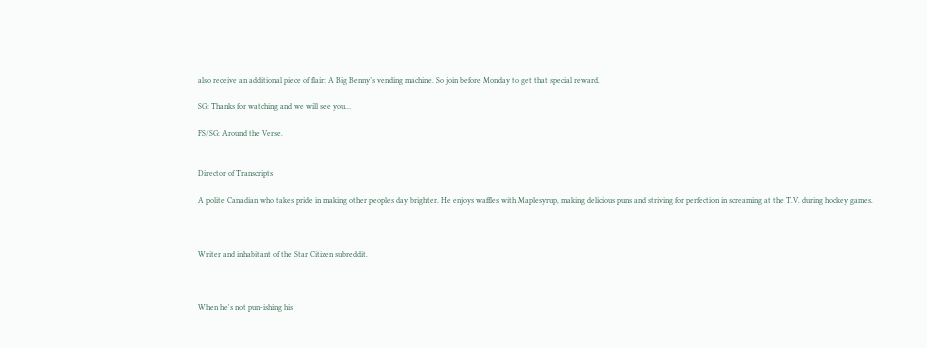also receive an additional piece of flair: A Big Benny’s vending machine. So join before Monday to get that special reward.

SG: Thanks for watching and we will see you…

FS/SG: Around the Verse.


Director of Transcripts

A polite Canadian who takes pride in making other peoples day brighter. He enjoys waffles with Maplesyrup, making delicious puns and striving for perfection in screaming at the T.V. during hockey games.



Writer and inhabitant of the Star Citizen subreddit.



When he's not pun-ishing his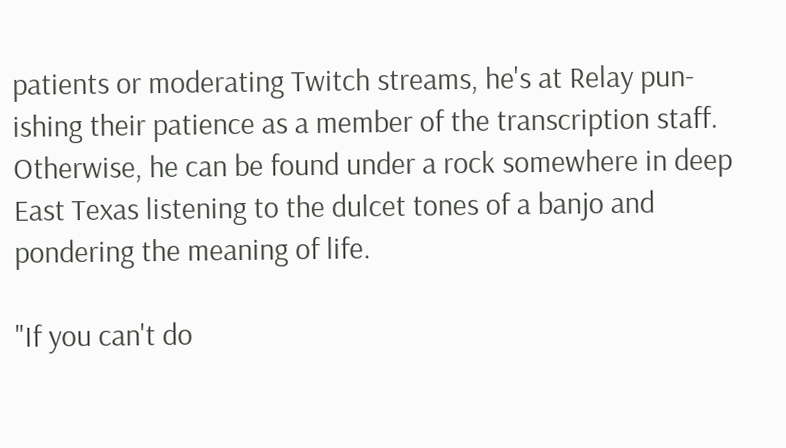patients or moderating Twitch streams, he's at Relay pun-ishing their patience as a member of the transcription staff. Otherwise, he can be found under a rock somewhere in deep East Texas listening to the dulcet tones of a banjo and pondering the meaning of life.

"If you can't do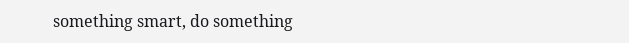something smart, do something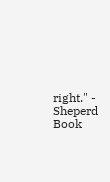right." - Sheperd Book